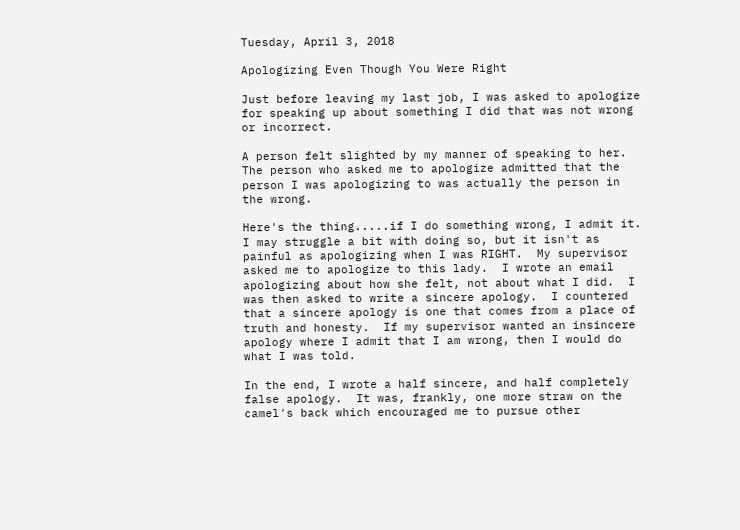Tuesday, April 3, 2018

Apologizing Even Though You Were Right

Just before leaving my last job, I was asked to apologize for speaking up about something I did that was not wrong or incorrect.

A person felt slighted by my manner of speaking to her.  The person who asked me to apologize admitted that the person I was apologizing to was actually the person in the wrong.

Here's the thing.....if I do something wrong, I admit it.  I may struggle a bit with doing so, but it isn't as painful as apologizing when I was RIGHT.  My supervisor asked me to apologize to this lady.  I wrote an email apologizing about how she felt, not about what I did.  I was then asked to write a sincere apology.  I countered that a sincere apology is one that comes from a place of truth and honesty.  If my supervisor wanted an insincere apology where I admit that I am wrong, then I would do what I was told.

In the end, I wrote a half sincere, and half completely false apology.  It was, frankly, one more straw on the camel's back which encouraged me to pursue other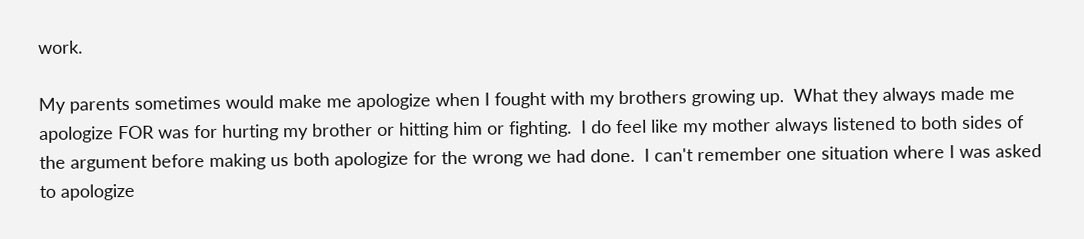work.

My parents sometimes would make me apologize when I fought with my brothers growing up.  What they always made me apologize FOR was for hurting my brother or hitting him or fighting.  I do feel like my mother always listened to both sides of the argument before making us both apologize for the wrong we had done.  I can't remember one situation where I was asked to apologize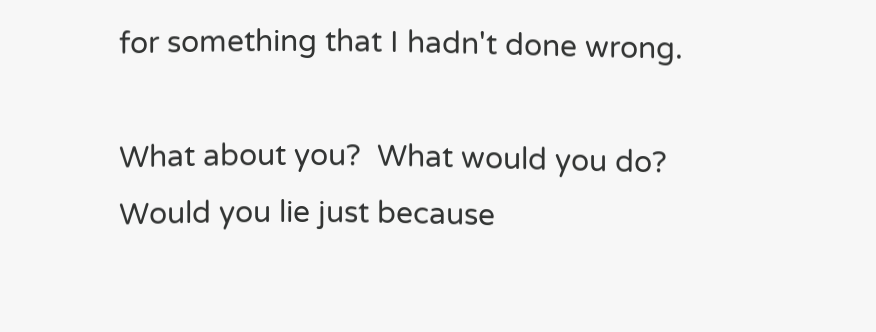for something that I hadn't done wrong.

What about you?  What would you do?  Would you lie just because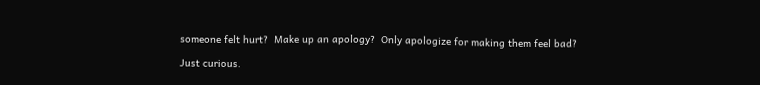someone felt hurt?  Make up an apology?  Only apologize for making them feel bad?

Just curious.